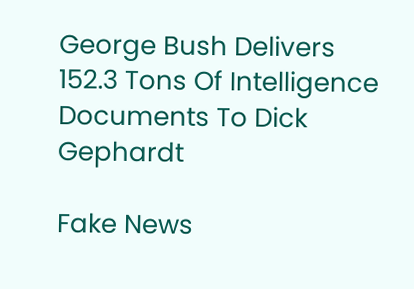George Bush Delivers 152.3 Tons Of Intelligence Documents To Dick Gephardt

Fake News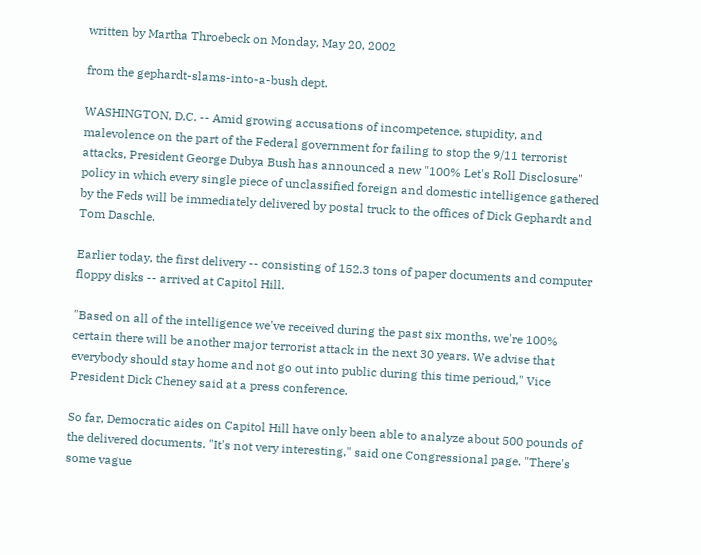written by Martha Throebeck on Monday, May 20, 2002

from the gephardt-slams-into-a-bush dept.

WASHINGTON, D.C. -- Amid growing accusations of incompetence, stupidity, and malevolence on the part of the Federal government for failing to stop the 9/11 terrorist attacks, President George Dubya Bush has announced a new "100% Let's Roll Disclosure" policy in which every single piece of unclassified foreign and domestic intelligence gathered by the Feds will be immediately delivered by postal truck to the offices of Dick Gephardt and Tom Daschle.

Earlier today, the first delivery -- consisting of 152.3 tons of paper documents and computer floppy disks -- arrived at Capitol Hill.

"Based on all of the intelligence we've received during the past six months, we're 100% certain there will be another major terrorist attack in the next 30 years. We advise that everybody should stay home and not go out into public during this time perioud," Vice President Dick Cheney said at a press conference.

So far, Democratic aides on Capitol Hill have only been able to analyze about 500 pounds of the delivered documents. "It's not very interesting," said one Congressional page. "There's some vague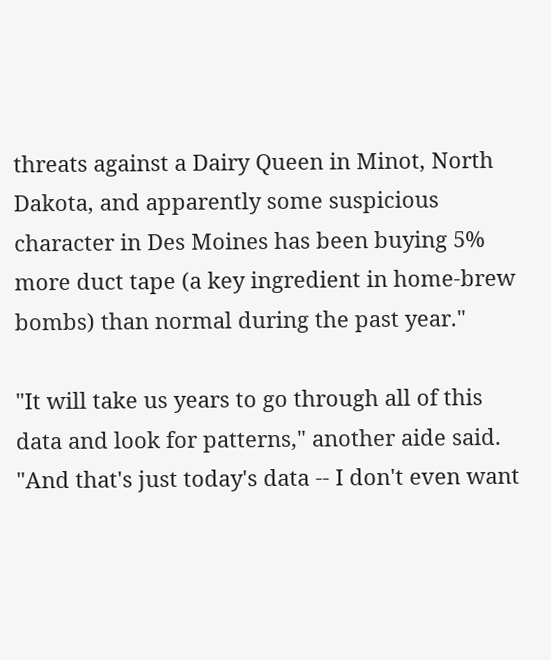threats against a Dairy Queen in Minot, North Dakota, and apparently some suspicious character in Des Moines has been buying 5% more duct tape (a key ingredient in home-brew bombs) than normal during the past year."

"It will take us years to go through all of this data and look for patterns," another aide said. "And that's just today's data -- I don't even want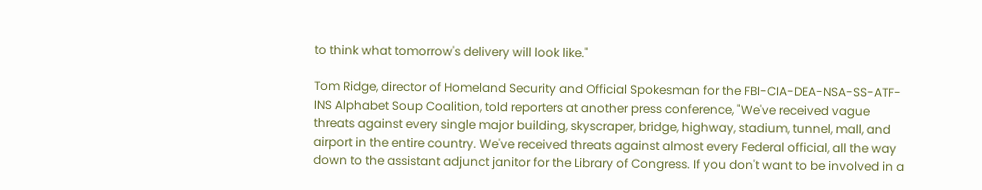to think what tomorrow's delivery will look like."

Tom Ridge, director of Homeland Security and Official Spokesman for the FBI-CIA-DEA-NSA-SS-ATF-INS Alphabet Soup Coalition, told reporters at another press conference, "We've received vague threats against every single major building, skyscraper, bridge, highway, stadium, tunnel, mall, and airport in the entire country. We've received threats against almost every Federal official, all the way down to the assistant adjunct janitor for the Library of Congress. If you don't want to be involved in a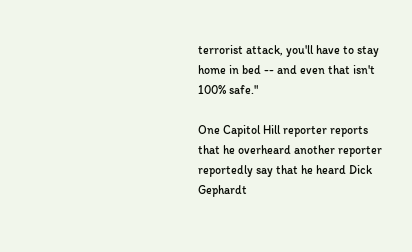terrorist attack, you'll have to stay home in bed -- and even that isn't 100% safe."

One Capitol Hill reporter reports that he overheard another reporter reportedly say that he heard Dick Gephardt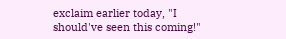exclaim earlier today, "I should've seen this coming!"